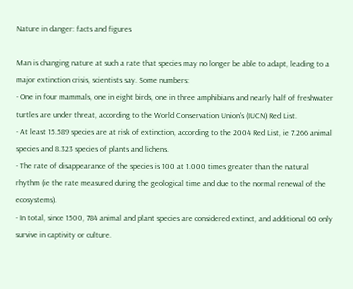Nature in danger: facts and figures

Man is changing nature at such a rate that species may no longer be able to adapt, leading to a major extinction crisis, scientists say. Some numbers:
- One in four mammals, one in eight birds, one in three amphibians and nearly half of freshwater turtles are under threat, according to the World Conservation Union's (IUCN) Red List.
- At least 15.589 species are at risk of extinction, according to the 2004 Red List, ie 7.266 animal species and 8.323 species of plants and lichens.
- The rate of disappearance of the species is 100 at 1.000 times greater than the natural rhythm (ie the rate measured during the geological time and due to the normal renewal of the ecosystems).
- In total, since 1500, 784 animal and plant species are considered extinct, and additional 60 only survive in captivity or culture.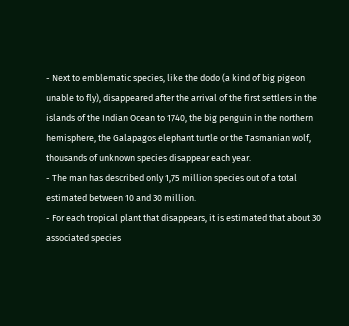- Next to emblematic species, like the dodo (a kind of big pigeon unable to fly), disappeared after the arrival of the first settlers in the islands of the Indian Ocean to 1740, the big penguin in the northern hemisphere, the Galapagos elephant turtle or the Tasmanian wolf, thousands of unknown species disappear each year.
- The man has described only 1,75 million species out of a total estimated between 10 and 30 million.
- For each tropical plant that disappears, it is estimated that about 30 associated species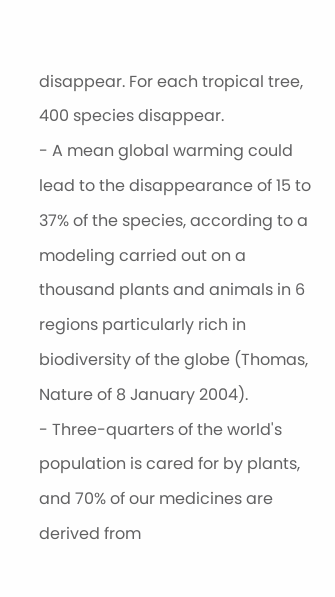disappear. For each tropical tree, 400 species disappear.
- A mean global warming could lead to the disappearance of 15 to 37% of the species, according to a modeling carried out on a thousand plants and animals in 6 regions particularly rich in biodiversity of the globe (Thomas, Nature of 8 January 2004).
- Three-quarters of the world's population is cared for by plants, and 70% of our medicines are derived from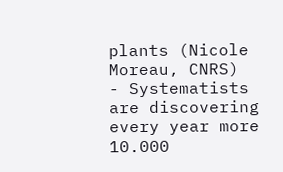plants (Nicole Moreau, CNRS)
- Systematists are discovering every year more 10.000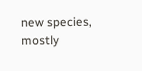new species, mostly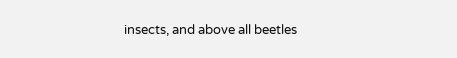insects, and above all beetles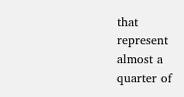that represent almost a quarter of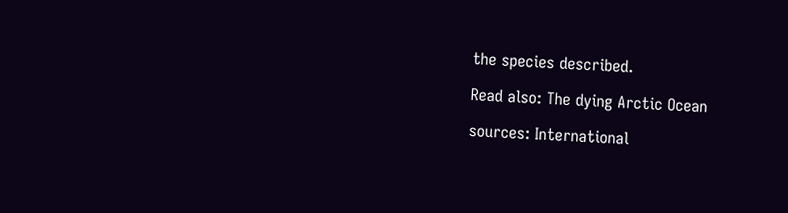the species described.

Read also: The dying Arctic Ocean

sources: International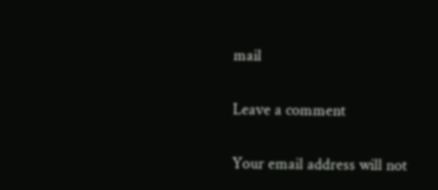mail

Leave a comment

Your email address will not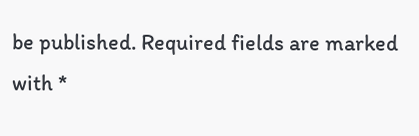be published. Required fields are marked with *